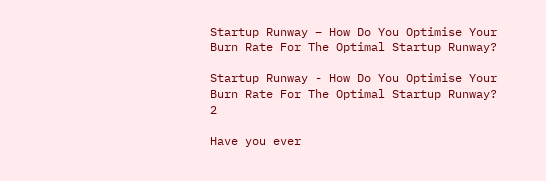Startup Runway – How Do You Optimise Your Burn Rate For The Optimal Startup Runway?

Startup Runway - How Do You Optimise Your Burn Rate For The Optimal Startup Runway? 2

Have you ever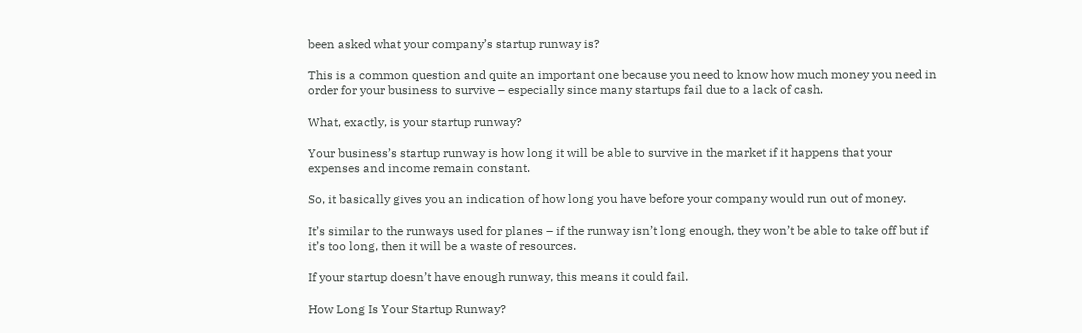been asked what your company’s startup runway is?

This is a common question and quite an important one because you need to know how much money you need in order for your business to survive – especially since many startups fail due to a lack of cash.

What, exactly, is your startup runway?

Your business’s startup runway is how long it will be able to survive in the market if it happens that your expenses and income remain constant.

So, it basically gives you an indication of how long you have before your company would run out of money.

It’s similar to the runways used for planes – if the runway isn’t long enough, they won’t be able to take off but if it’s too long, then it will be a waste of resources.

If your startup doesn’t have enough runway, this means it could fail.

How Long Is Your Startup Runway?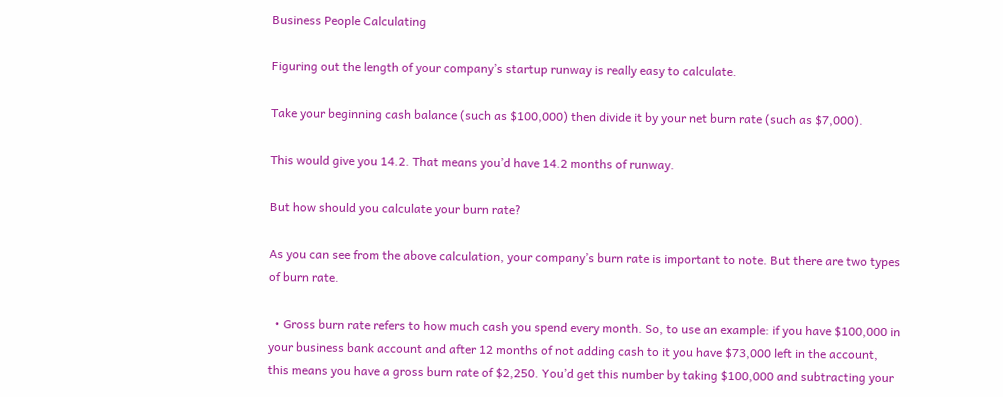Business People Calculating

Figuring out the length of your company’s startup runway is really easy to calculate.

Take your beginning cash balance (such as $100,000) then divide it by your net burn rate (such as $7,000).

This would give you 14.2. That means you’d have 14.2 months of runway.

But how should you calculate your burn rate?

As you can see from the above calculation, your company’s burn rate is important to note. But there are two types of burn rate.

  • Gross burn rate refers to how much cash you spend every month. So, to use an example: if you have $100,000 in your business bank account and after 12 months of not adding cash to it you have $73,000 left in the account, this means you have a gross burn rate of $2,250. You’d get this number by taking $100,000 and subtracting your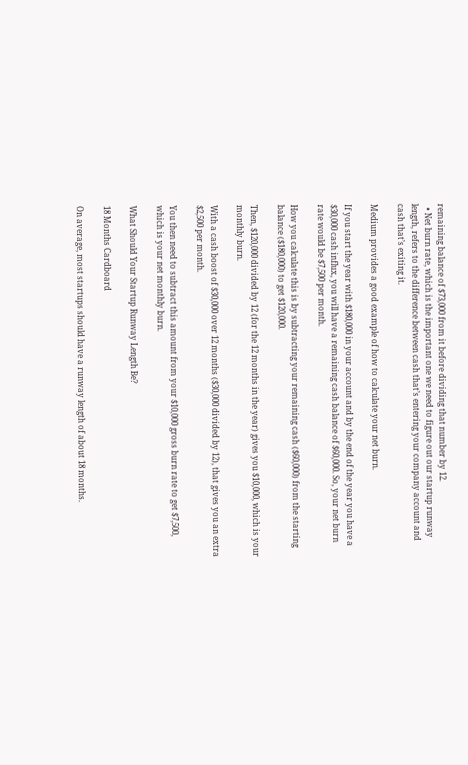remaining balance of $73,000 from it before dividing that number by 12.
  • Net burn rate, which is the important one we need to figure out our startup runway length, refers to the difference between cash that’s entering your company account and cash that’s exiting it.

Medium provides a good example of how to calculate your net burn.

If you start the year with $180,000 in your account and by the end of the year you have a $30,000 cash influx, you will have a remaining cash balance of $60,000. So, your net burn rate would be $7,500 per month.

How you calculate this is by subtracting your remaining cash ($60,000) from the starting balance ($180,000) to get $120,000.

Then, $120,000 divided by 12 (for the 12 months in the year) gives you $10,000, which is your monthly burn.

With a cash boost of $30,000 over 12 months ($30,000 divided by 12), that gives you an extra $2,500 per month.

You then need to subtract this amount from your $10,000 gross burn rate to get $7,500, which is your net monthly burn.

What Should Your Startup Runway Length Be?

18 Months Cardboard

On average, most startups should have a runway length of about 18 months.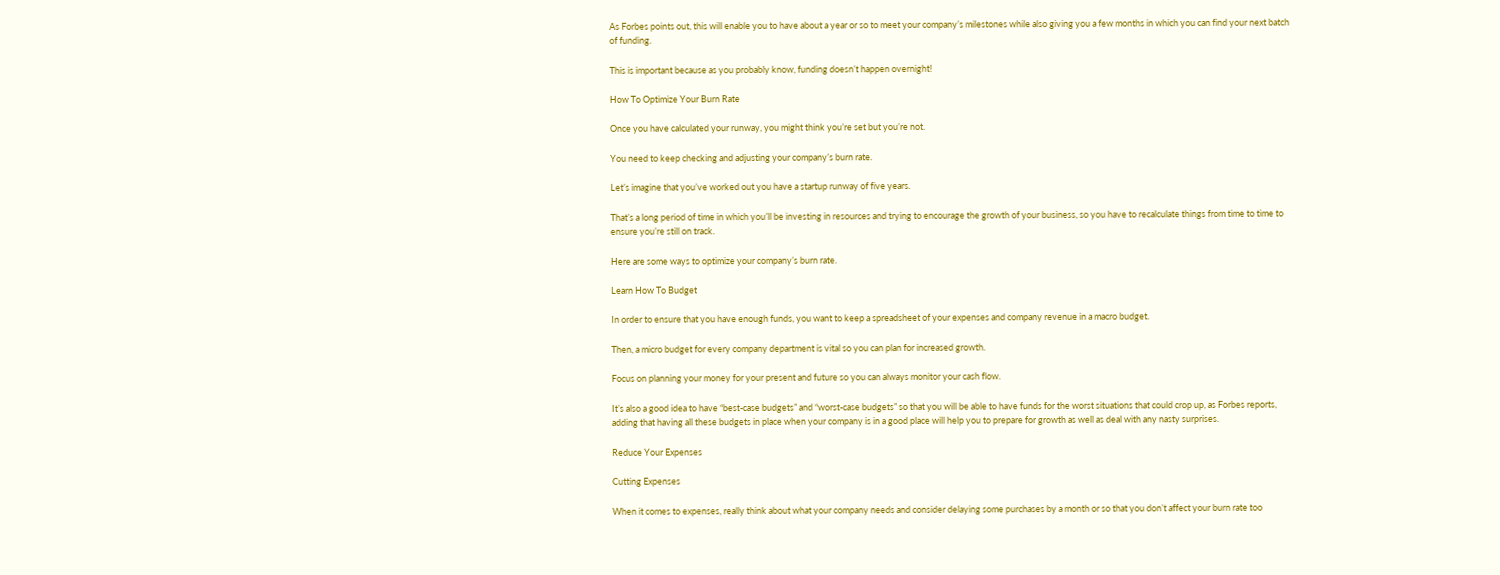As Forbes points out, this will enable you to have about a year or so to meet your company’s milestones while also giving you a few months in which you can find your next batch of funding.

This is important because as you probably know, funding doesn’t happen overnight!

How To Optimize Your Burn Rate

Once you have calculated your runway, you might think you’re set but you’re not.

You need to keep checking and adjusting your company’s burn rate.

Let’s imagine that you’ve worked out you have a startup runway of five years.

That’s a long period of time in which you’ll be investing in resources and trying to encourage the growth of your business, so you have to recalculate things from time to time to ensure you’re still on track.

Here are some ways to optimize your company’s burn rate.

Learn How To Budget

In order to ensure that you have enough funds, you want to keep a spreadsheet of your expenses and company revenue in a macro budget.

Then, a micro budget for every company department is vital so you can plan for increased growth.

Focus on planning your money for your present and future so you can always monitor your cash flow.

It’s also a good idea to have “best-case budgets” and “worst-case budgets” so that you will be able to have funds for the worst situations that could crop up, as Forbes reports, adding that having all these budgets in place when your company is in a good place will help you to prepare for growth as well as deal with any nasty surprises.

Reduce Your Expenses

Cutting Expenses

When it comes to expenses, really think about what your company needs and consider delaying some purchases by a month or so that you don’t affect your burn rate too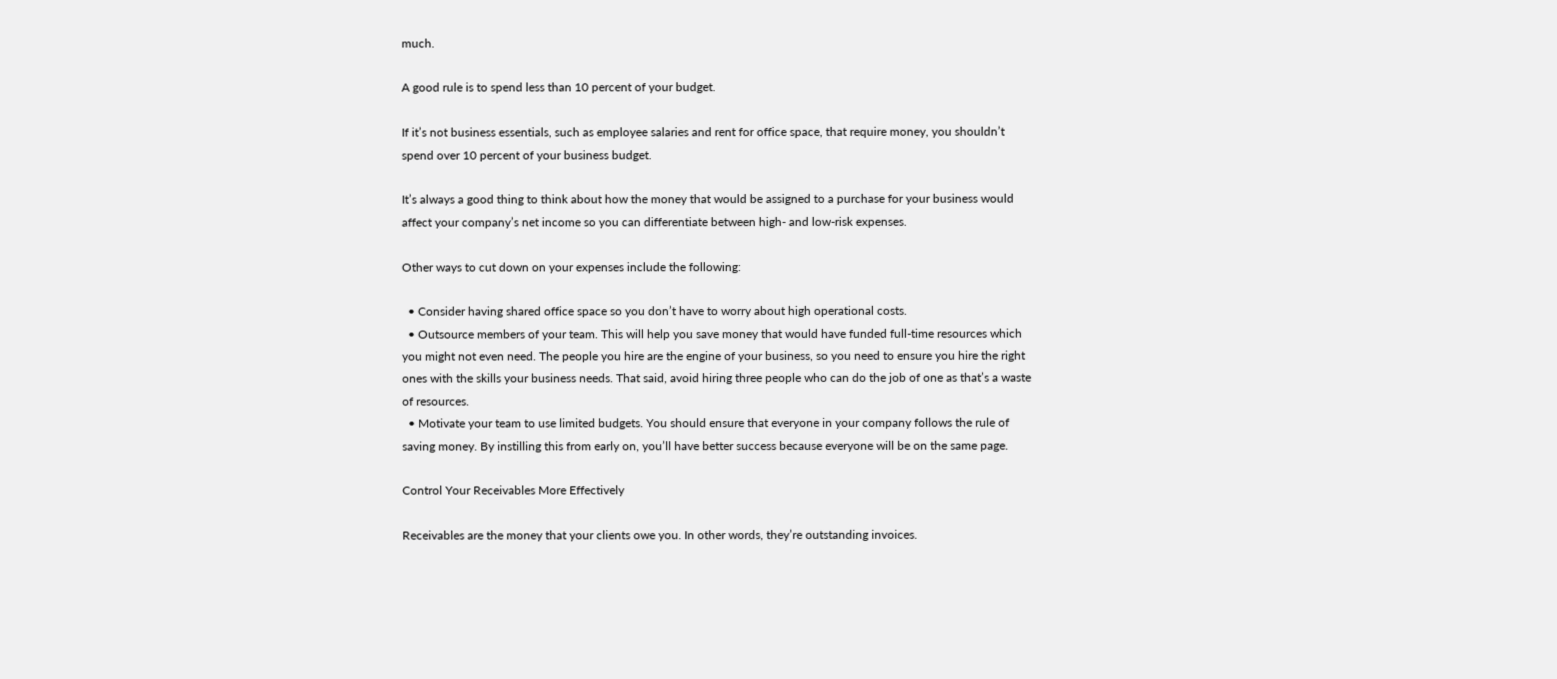much.

A good rule is to spend less than 10 percent of your budget.

If it’s not business essentials, such as employee salaries and rent for office space, that require money, you shouldn’t spend over 10 percent of your business budget.

It’s always a good thing to think about how the money that would be assigned to a purchase for your business would affect your company’s net income so you can differentiate between high- and low-risk expenses.

Other ways to cut down on your expenses include the following:

  • Consider having shared office space so you don’t have to worry about high operational costs.
  • Outsource members of your team. This will help you save money that would have funded full-time resources which you might not even need. The people you hire are the engine of your business, so you need to ensure you hire the right ones with the skills your business needs. That said, avoid hiring three people who can do the job of one as that’s a waste of resources.
  • Motivate your team to use limited budgets. You should ensure that everyone in your company follows the rule of saving money. By instilling this from early on, you’ll have better success because everyone will be on the same page.

Control Your Receivables More Effectively

Receivables are the money that your clients owe you. In other words, they’re outstanding invoices.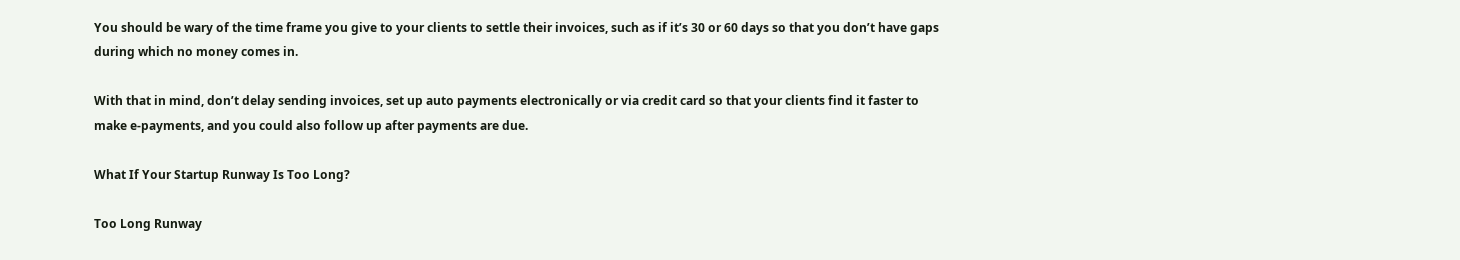You should be wary of the time frame you give to your clients to settle their invoices, such as if it’s 30 or 60 days so that you don’t have gaps during which no money comes in.

With that in mind, don’t delay sending invoices, set up auto payments electronically or via credit card so that your clients find it faster to make e-payments, and you could also follow up after payments are due.

What If Your Startup Runway Is Too Long?

Too Long Runway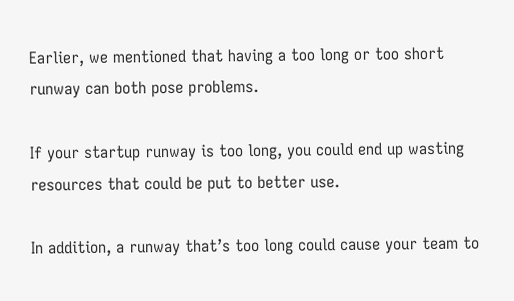Earlier, we mentioned that having a too long or too short runway can both pose problems.

If your startup runway is too long, you could end up wasting resources that could be put to better use.

In addition, a runway that’s too long could cause your team to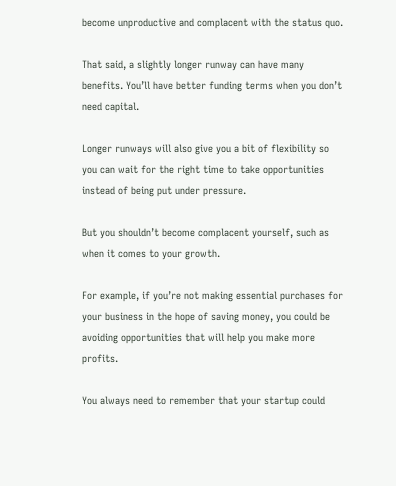become unproductive and complacent with the status quo.

That said, a slightly longer runway can have many benefits. You’ll have better funding terms when you don’t need capital.

Longer runways will also give you a bit of flexibility so you can wait for the right time to take opportunities instead of being put under pressure.

But you shouldn’t become complacent yourself, such as when it comes to your growth.

For example, if you’re not making essential purchases for your business in the hope of saving money, you could be avoiding opportunities that will help you make more profits.

You always need to remember that your startup could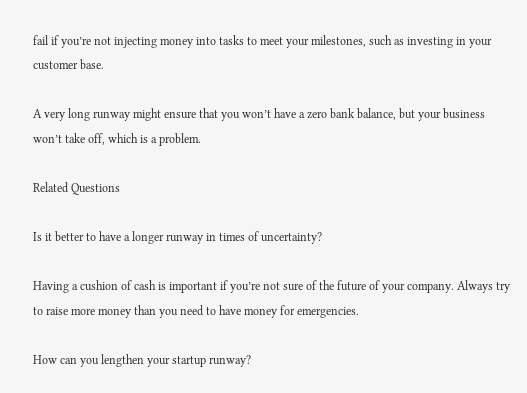fail if you’re not injecting money into tasks to meet your milestones, such as investing in your customer base.

A very long runway might ensure that you won’t have a zero bank balance, but your business won’t take off, which is a problem.

Related Questions

Is it better to have a longer runway in times of uncertainty?

Having a cushion of cash is important if you’re not sure of the future of your company. Always try to raise more money than you need to have money for emergencies.

How can you lengthen your startup runway?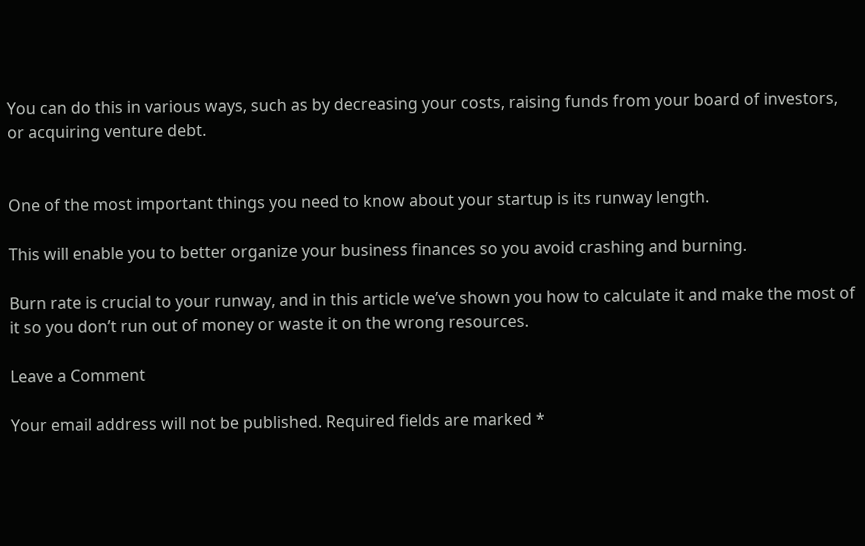You can do this in various ways, such as by decreasing your costs, raising funds from your board of investors, or acquiring venture debt.


One of the most important things you need to know about your startup is its runway length.

This will enable you to better organize your business finances so you avoid crashing and burning.

Burn rate is crucial to your runway, and in this article we’ve shown you how to calculate it and make the most of it so you don’t run out of money or waste it on the wrong resources.

Leave a Comment

Your email address will not be published. Required fields are marked *